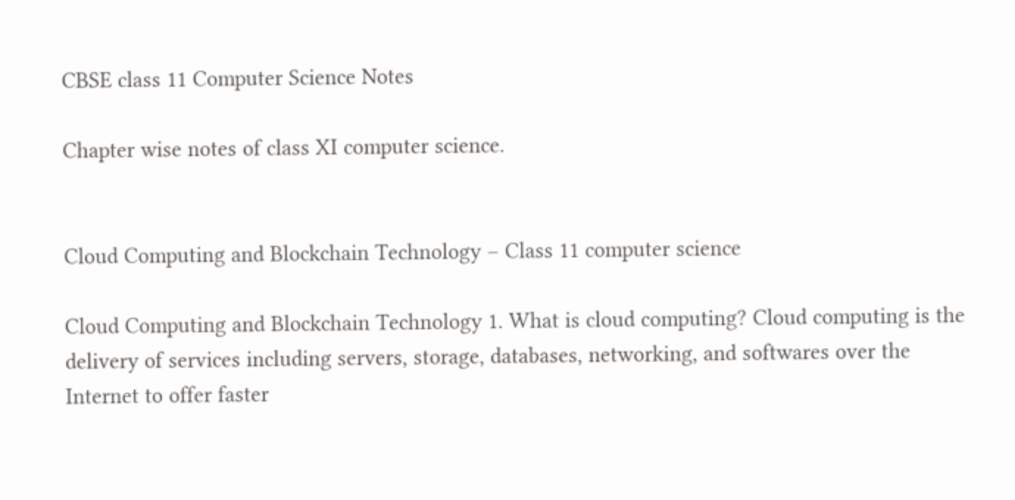CBSE class 11 Computer Science Notes

Chapter wise notes of class XI computer science.


Cloud Computing and Blockchain Technology – Class 11 computer science

Cloud Computing and Blockchain Technology 1. What is cloud computing? Cloud computing is the delivery of services including servers, storage, databases, networking, and softwares over the Internet to offer faster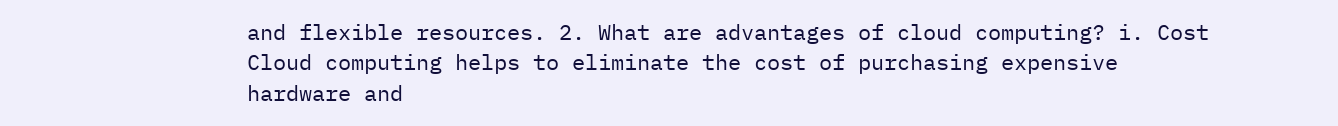and flexible resources. 2. What are advantages of cloud computing? i. Cost Cloud computing helps to eliminate the cost of purchasing expensive hardware and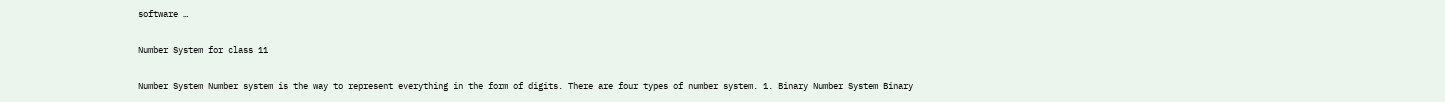software …

Number System for class 11

Number System Number system is the way to represent everything in the form of digits. There are four types of number system. 1. Binary Number System Binary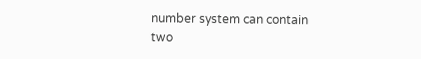number system can contain two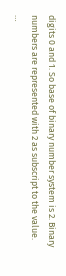digits 0 and 1. So base of binary number system is 2. Binary numbers are represented with 2 as subscript to the value. …